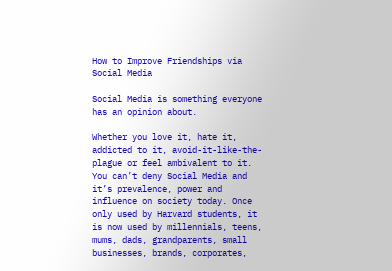How to Improve Friendships via Social Media

Social Media is something everyone has an opinion about.

Whether you love it, hate it, addicted to it, avoid-it-like-the-plague or feel ambivalent to it. You can’t deny Social Media and it’s prevalence, power and influence on society today. Once only used by Harvard students, it is now used by millennials, teens, mums, dads, grandparents, small businesses, brands, corporates,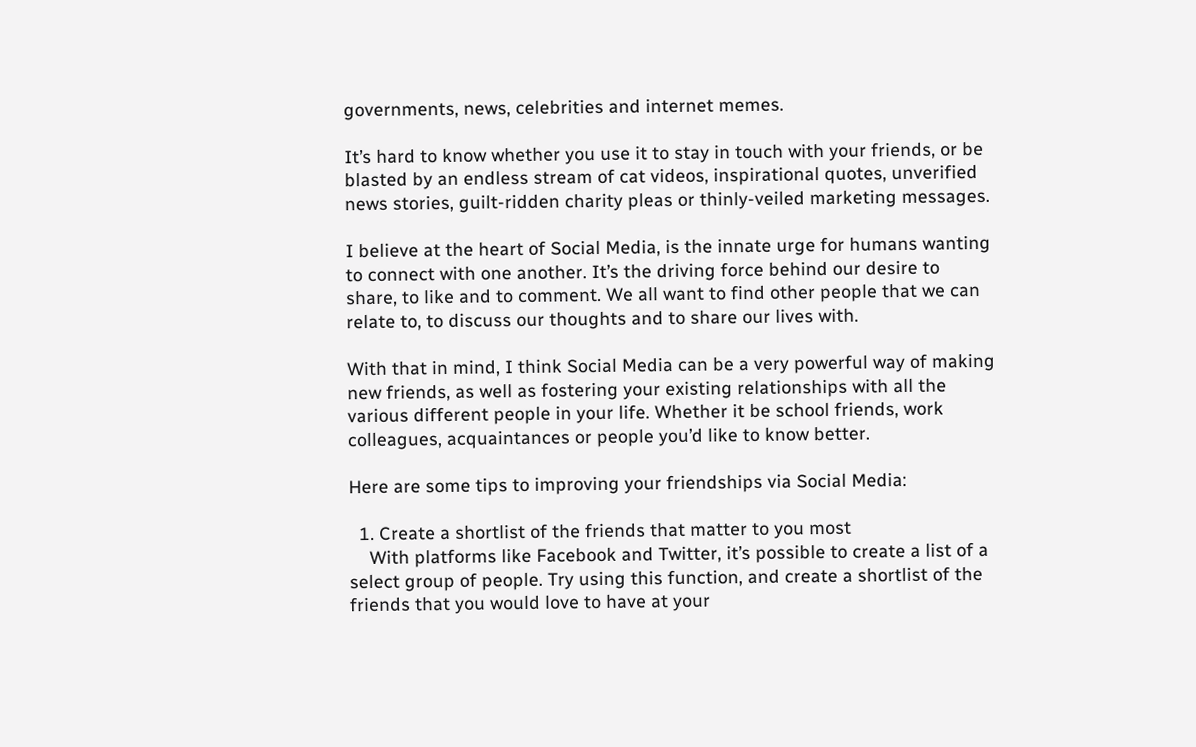governments, news, celebrities and internet memes.

It’s hard to know whether you use it to stay in touch with your friends, or be blasted by an endless stream of cat videos, inspirational quotes, unverified news stories, guilt-ridden charity pleas or thinly-veiled marketing messages.

I believe at the heart of Social Media, is the innate urge for humans wanting to connect with one another. It’s the driving force behind our desire to share, to like and to comment. We all want to find other people that we can relate to, to discuss our thoughts and to share our lives with.

With that in mind, I think Social Media can be a very powerful way of making new friends, as well as fostering your existing relationships with all the various different people in your life. Whether it be school friends, work colleagues, acquaintances or people you’d like to know better.

Here are some tips to improving your friendships via Social Media:

  1. Create a shortlist of the friends that matter to you most
    With platforms like Facebook and Twitter, it’s possible to create a list of a select group of people. Try using this function, and create a shortlist of the friends that you would love to have at your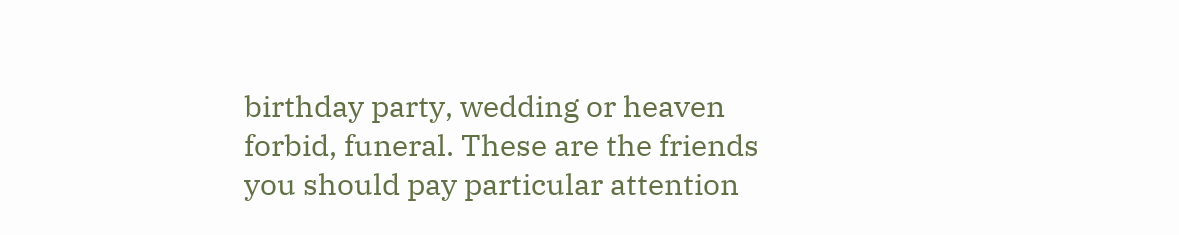birthday party, wedding or heaven forbid, funeral. These are the friends you should pay particular attention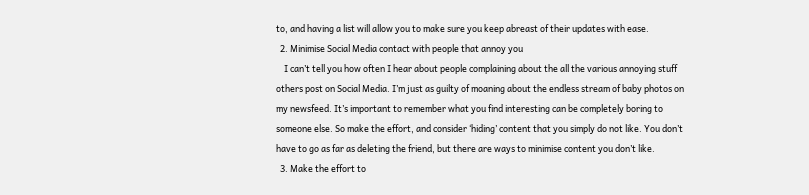to, and having a list will allow you to make sure you keep abreast of their updates with ease.
  2. Minimise Social Media contact with people that annoy you
    I can’t tell you how often I hear about people complaining about the all the various annoying stuff others post on Social Media. I’m just as guilty of moaning about the endless stream of baby photos on my newsfeed. It’s important to remember what you find interesting can be completely boring to someone else. So make the effort, and consider ‘hiding’ content that you simply do not like. You don’t have to go as far as deleting the friend, but there are ways to minimise content you don’t like.
  3. Make the effort to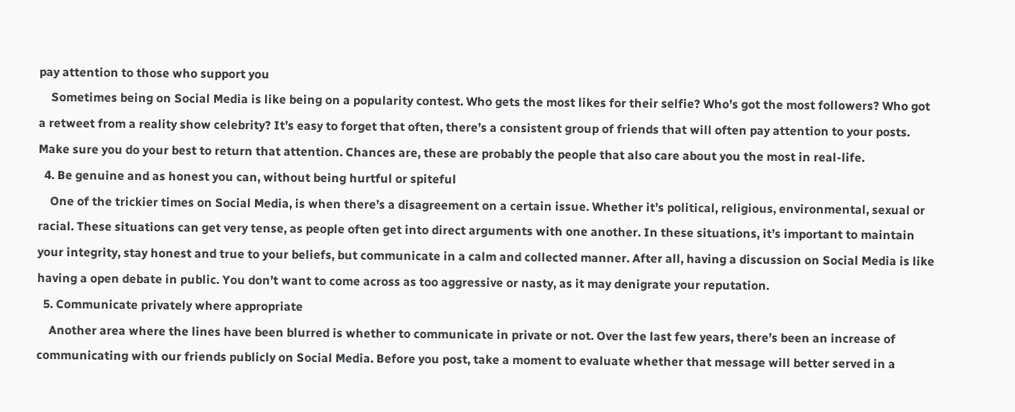pay attention to those who support you
    Sometimes being on Social Media is like being on a popularity contest. Who gets the most likes for their selfie? Who’s got the most followers? Who got a retweet from a reality show celebrity? It’s easy to forget that often, there’s a consistent group of friends that will often pay attention to your posts. Make sure you do your best to return that attention. Chances are, these are probably the people that also care about you the most in real-life.
  4. Be genuine and as honest you can, without being hurtful or spiteful
    One of the trickier times on Social Media, is when there’s a disagreement on a certain issue. Whether it’s political, religious, environmental, sexual or racial. These situations can get very tense, as people often get into direct arguments with one another. In these situations, it’s important to maintain your integrity, stay honest and true to your beliefs, but communicate in a calm and collected manner. After all, having a discussion on Social Media is like having a open debate in public. You don’t want to come across as too aggressive or nasty, as it may denigrate your reputation.
  5. Communicate privately where appropriate
    Another area where the lines have been blurred is whether to communicate in private or not. Over the last few years, there’s been an increase of communicating with our friends publicly on Social Media. Before you post, take a moment to evaluate whether that message will better served in a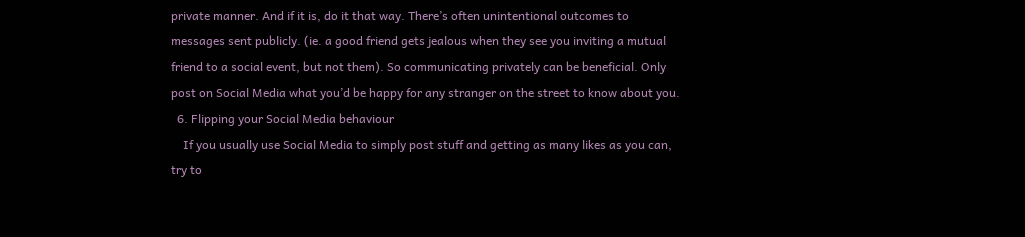private manner. And if it is, do it that way. There’s often unintentional outcomes to messages sent publicly. (ie. a good friend gets jealous when they see you inviting a mutual friend to a social event, but not them). So communicating privately can be beneficial. Only post on Social Media what you’d be happy for any stranger on the street to know about you.
  6. Flipping your Social Media behaviour
    If you usually use Social Media to simply post stuff and getting as many likes as you can, try to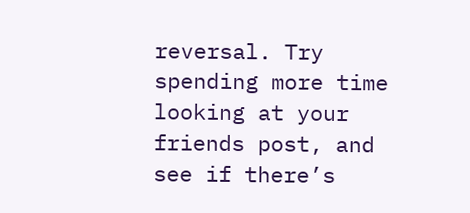reversal. Try spending more time looking at your friends post, and see if there’s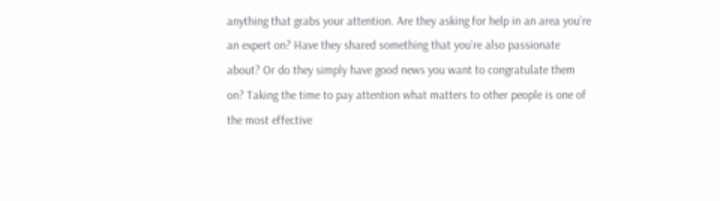anything that grabs your attention. Are they asking for help in an area you’re an expert on? Have they shared something that you’re also passionate about? Or do they simply have good news you want to congratulate them on? Taking the time to pay attention what matters to other people is one of the most effective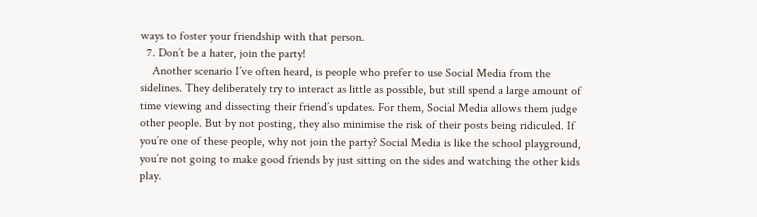ways to foster your friendship with that person.
  7. Don’t be a hater, join the party!
    Another scenario I’ve often heard, is people who prefer to use Social Media from the sidelines. They deliberately try to interact as little as possible, but still spend a large amount of time viewing and dissecting their friend’s updates. For them, Social Media allows them judge other people. But by not posting, they also minimise the risk of their posts being ridiculed. If you’re one of these people, why not join the party? Social Media is like the school playground, you’re not going to make good friends by just sitting on the sides and watching the other kids play.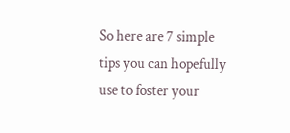So here are 7 simple tips you can hopefully use to foster your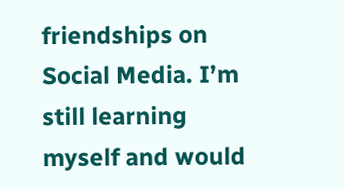friendships on Social Media. I’m still learning myself and would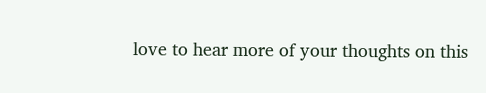love to hear more of your thoughts on this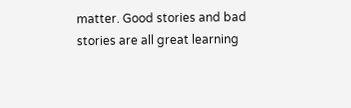matter. Good stories and bad stories are all great learning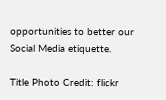opportunities to better our Social Media etiquette.

Title Photo Credit: flickr